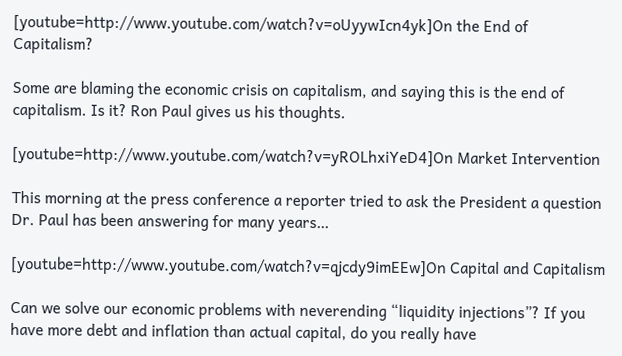[youtube=http://www.youtube.com/watch?v=oUyywIcn4yk]On the End of Capitalism?

Some are blaming the economic crisis on capitalism, and saying this is the end of capitalism. Is it? Ron Paul gives us his thoughts.

[youtube=http://www.youtube.com/watch?v=yROLhxiYeD4]On Market Intervention

This morning at the press conference a reporter tried to ask the President a question Dr. Paul has been answering for many years…

[youtube=http://www.youtube.com/watch?v=qjcdy9imEEw]On Capital and Capitalism

Can we solve our economic problems with neverending “liquidity injections”? If you have more debt and inflation than actual capital, do you really have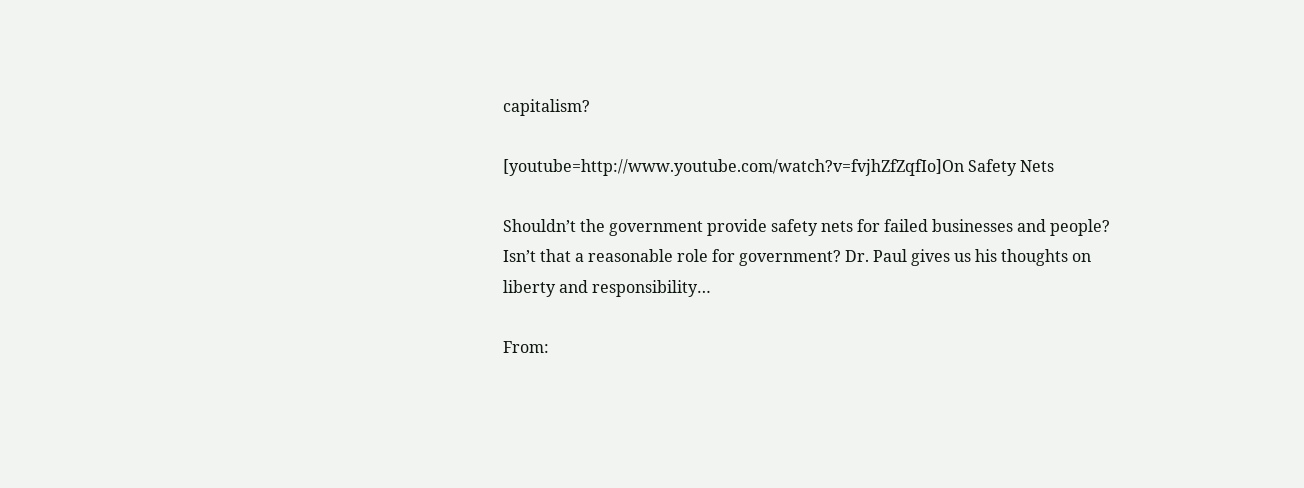capitalism?

[youtube=http://www.youtube.com/watch?v=fvjhZfZqfIo]On Safety Nets

Shouldn’t the government provide safety nets for failed businesses and people? Isn’t that a reasonable role for government? Dr. Paul gives us his thoughts on liberty and responsibility…

From: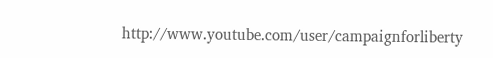http://www.youtube.com/user/campaignforliberty